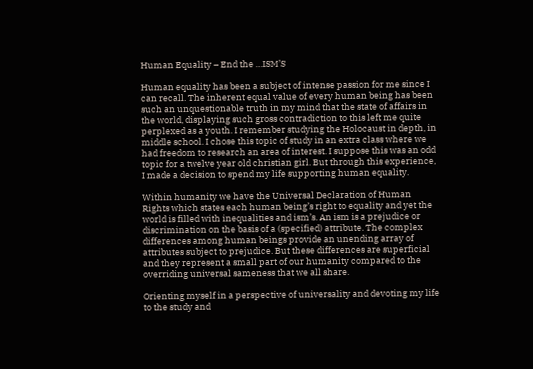Human Equality – End the …ISM’S

Human equality has been a subject of intense passion for me since I can recall. The inherent equal value of every human being has been such an unquestionable truth in my mind that the state of affairs in the world, displaying such gross contradiction to this left me quite perplexed as a youth. I remember studying the Holocaust in depth, in middle school. I chose this topic of study in an extra class where we had freedom to research an area of interest. I suppose this was an odd topic for a twelve year old christian girl. But through this experience, I made a decision to spend my life supporting human equality.

Within humanity we have the Universal Declaration of Human Rights which states each human being’s right to equality and yet the world is filled with inequalities and ism’s. An ism is a prejudice or discrimination on the basis of a (specified) attribute. The complex differences among human beings provide an unending array of attributes subject to prejudice. But these differences are superficial and they represent a small part of our humanity compared to the overriding universal sameness that we all share.

Orienting myself in a perspective of universality and devoting my life to the study and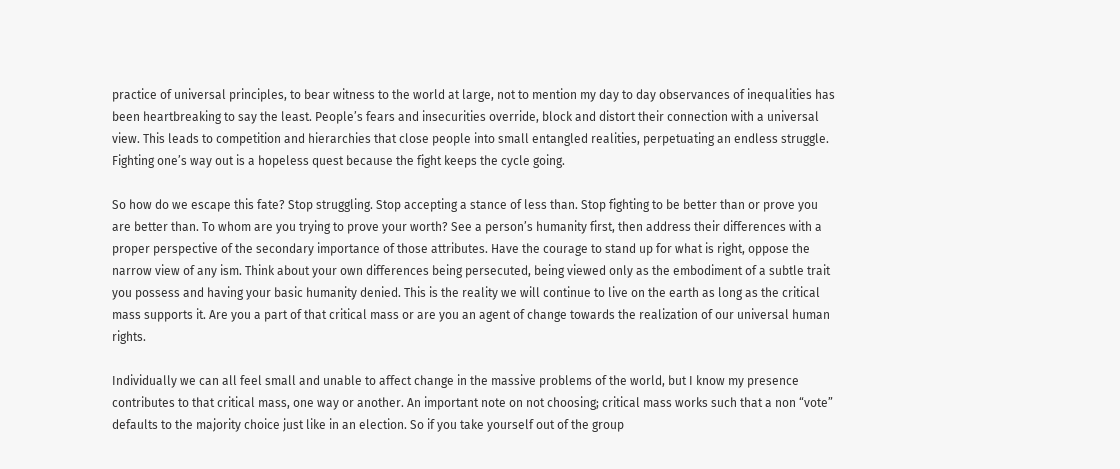practice of universal principles, to bear witness to the world at large, not to mention my day to day observances of inequalities has been heartbreaking to say the least. People’s fears and insecurities override, block and distort their connection with a universal view. This leads to competition and hierarchies that close people into small entangled realities, perpetuating an endless struggle. Fighting one’s way out is a hopeless quest because the fight keeps the cycle going.

So how do we escape this fate? Stop struggling. Stop accepting a stance of less than. Stop fighting to be better than or prove you are better than. To whom are you trying to prove your worth? See a person’s humanity first, then address their differences with a proper perspective of the secondary importance of those attributes. Have the courage to stand up for what is right, oppose the narrow view of any ism. Think about your own differences being persecuted, being viewed only as the embodiment of a subtle trait you possess and having your basic humanity denied. This is the reality we will continue to live on the earth as long as the critical mass supports it. Are you a part of that critical mass or are you an agent of change towards the realization of our universal human rights.

Individually we can all feel small and unable to affect change in the massive problems of the world, but I know my presence contributes to that critical mass, one way or another. An important note on not choosing; critical mass works such that a non “vote” defaults to the majority choice just like in an election. So if you take yourself out of the group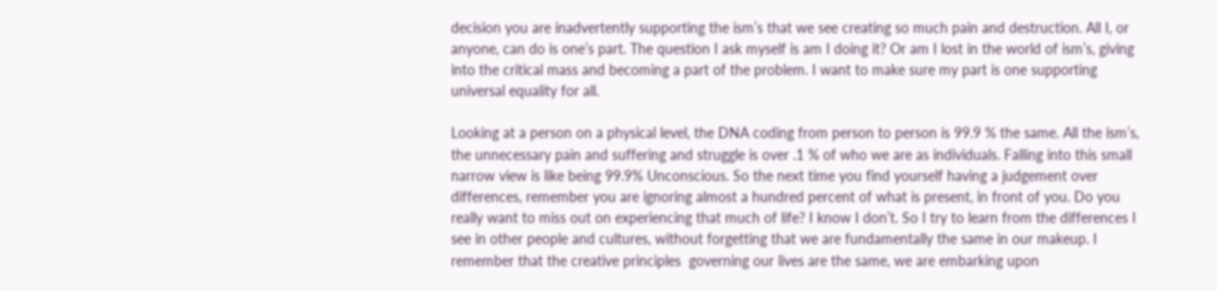decision you are inadvertently supporting the ism’s that we see creating so much pain and destruction. All I, or anyone, can do is one’s part. The question I ask myself is am I doing it? Or am I lost in the world of ism’s, giving into the critical mass and becoming a part of the problem. I want to make sure my part is one supporting universal equality for all.

Looking at a person on a physical level, the DNA coding from person to person is 99.9 % the same. All the ism’s, the unnecessary pain and suffering and struggle is over .1 % of who we are as individuals. Falling into this small narrow view is like being 99.9% Unconscious. So the next time you find yourself having a judgement over differences, remember you are ignoring almost a hundred percent of what is present, in front of you. Do you really want to miss out on experiencing that much of life? I know I don’t. So I try to learn from the differences I see in other people and cultures, without forgetting that we are fundamentally the same in our makeup. I remember that the creative principles  governing our lives are the same, we are embarking upon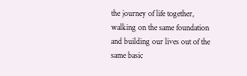the journey of life together, walking on the same foundation and building our lives out of the same basic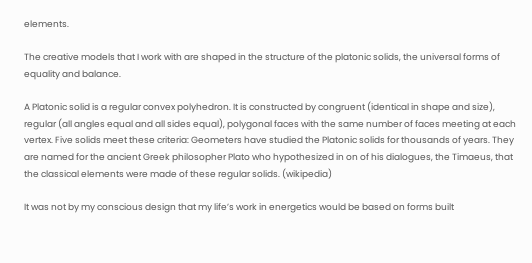elements.

The creative models that I work with are shaped in the structure of the platonic solids, the universal forms of equality and balance.

A Platonic solid is a regular convex polyhedron. It is constructed by congruent (identical in shape and size), regular (all angles equal and all sides equal), polygonal faces with the same number of faces meeting at each vertex. Five solids meet these criteria: Geometers have studied the Platonic solids for thousands of years. They are named for the ancient Greek philosopher Plato who hypothesized in on of his dialogues, the Timaeus, that the classical elements were made of these regular solids. (wikipedia)

It was not by my conscious design that my life’s work in energetics would be based on forms built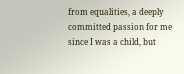from equalities, a deeply committed passion for me since I was a child, but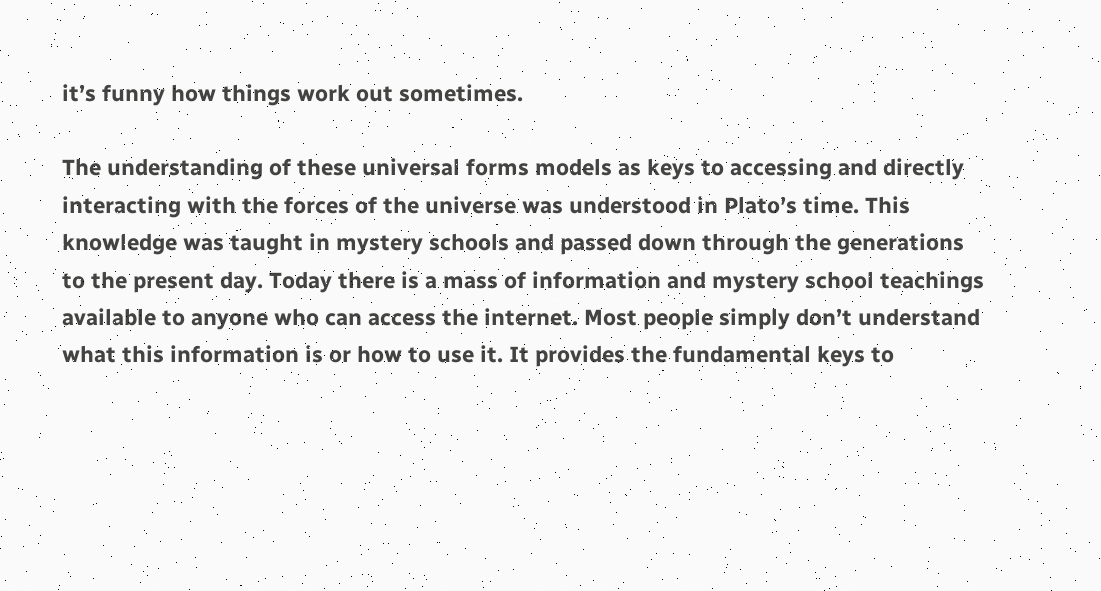it’s funny how things work out sometimes.

The understanding of these universal forms models as keys to accessing and directly interacting with the forces of the universe was understood in Plato’s time. This knowledge was taught in mystery schools and passed down through the generations to the present day. Today there is a mass of information and mystery school teachings available to anyone who can access the internet. Most people simply don’t understand what this information is or how to use it. It provides the fundamental keys to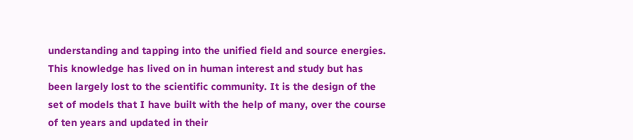understanding and tapping into the unified field and source energies. This knowledge has lived on in human interest and study but has been largely lost to the scientific community. It is the design of the set of models that I have built with the help of many, over the course of ten years and updated in their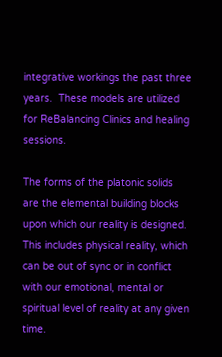integrative workings the past three years.  These models are utilized for ReBalancing Clinics and healing sessions.

The forms of the platonic solids are the elemental building blocks upon which our reality is designed. This includes physical reality, which can be out of sync or in conflict with our emotional, mental or spiritual level of reality at any given time.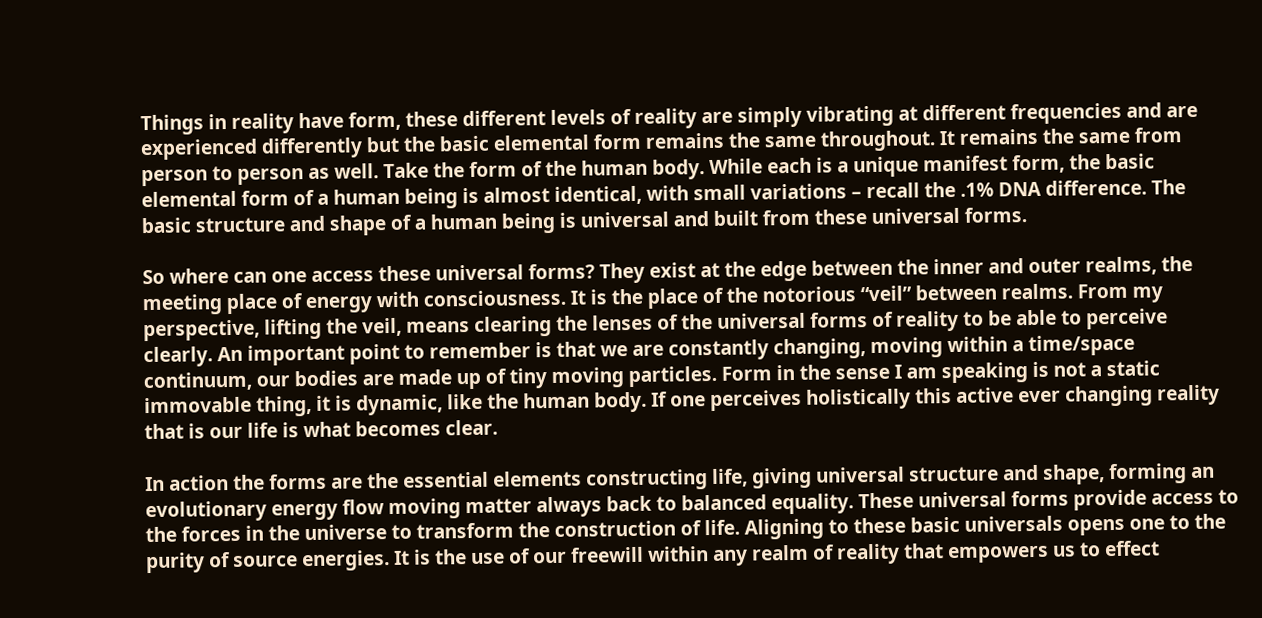Things in reality have form, these different levels of reality are simply vibrating at different frequencies and are experienced differently but the basic elemental form remains the same throughout. It remains the same from person to person as well. Take the form of the human body. While each is a unique manifest form, the basic elemental form of a human being is almost identical, with small variations – recall the .1% DNA difference. The basic structure and shape of a human being is universal and built from these universal forms.

So where can one access these universal forms? They exist at the edge between the inner and outer realms, the meeting place of energy with consciousness. It is the place of the notorious “veil” between realms. From my perspective, lifting the veil, means clearing the lenses of the universal forms of reality to be able to perceive clearly. An important point to remember is that we are constantly changing, moving within a time/space continuum, our bodies are made up of tiny moving particles. Form in the sense I am speaking is not a static immovable thing, it is dynamic, like the human body. If one perceives holistically this active ever changing reality that is our life is what becomes clear.

In action the forms are the essential elements constructing life, giving universal structure and shape, forming an evolutionary energy flow moving matter always back to balanced equality. These universal forms provide access to the forces in the universe to transform the construction of life. Aligning to these basic universals opens one to the purity of source energies. It is the use of our freewill within any realm of reality that empowers us to effect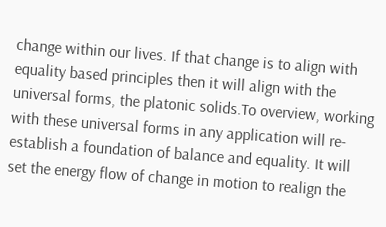change within our lives. If that change is to align with equality based principles then it will align with the universal forms, the platonic solids.To overview, working with these universal forms in any application will re-establish a foundation of balance and equality. It will set the energy flow of change in motion to realign the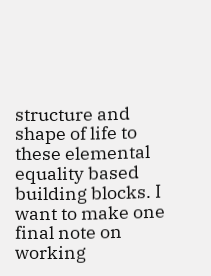structure and shape of life to these elemental equality based building blocks. I want to make one final note on working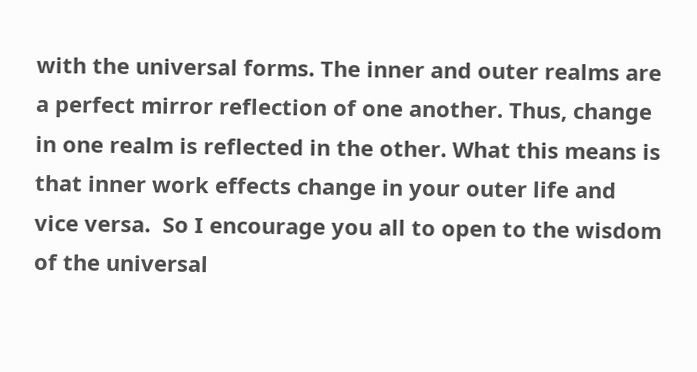with the universal forms. The inner and outer realms are a perfect mirror reflection of one another. Thus, change in one realm is reflected in the other. What this means is that inner work effects change in your outer life and vice versa.  So I encourage you all to open to the wisdom of the universal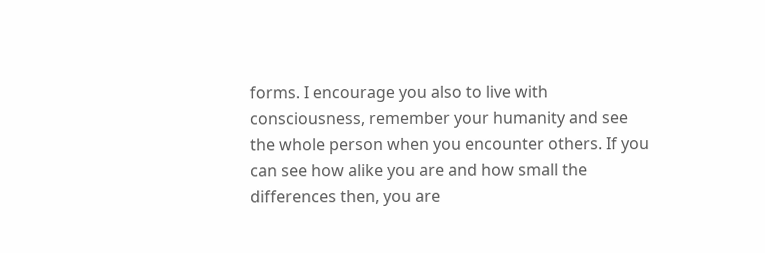forms. I encourage you also to live with consciousness, remember your humanity and see the whole person when you encounter others. If you can see how alike you are and how small the differences then, you are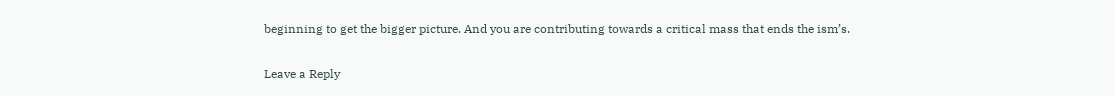beginning to get the bigger picture. And you are contributing towards a critical mass that ends the ism’s.

Leave a Reply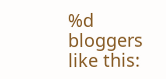%d bloggers like this: